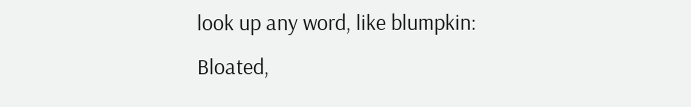look up any word, like blumpkin:
Bloated,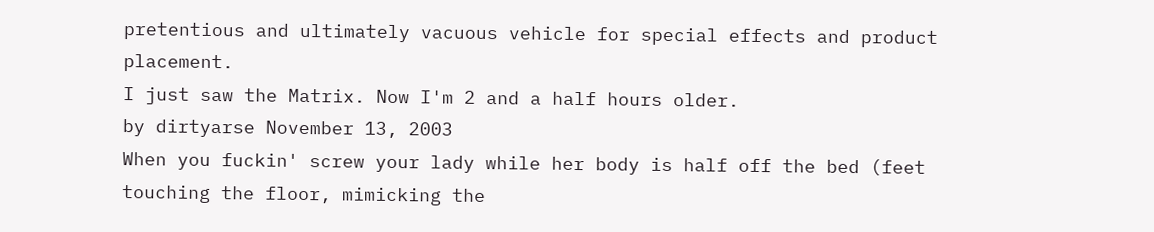pretentious and ultimately vacuous vehicle for special effects and product placement.
I just saw the Matrix. Now I'm 2 and a half hours older.
by dirtyarse November 13, 2003
When you fuckin' screw your lady while her body is half off the bed (feet touching the floor, mimicking the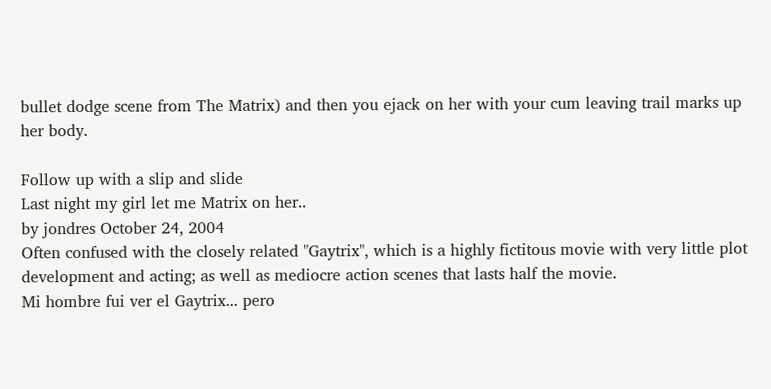bullet dodge scene from The Matrix) and then you ejack on her with your cum leaving trail marks up her body.

Follow up with a slip and slide
Last night my girl let me Matrix on her..
by jondres October 24, 2004
Often confused with the closely related "Gaytrix", which is a highly fictitous movie with very little plot development and acting; as well as mediocre action scenes that lasts half the movie.
Mi hombre fui ver el Gaytrix... pero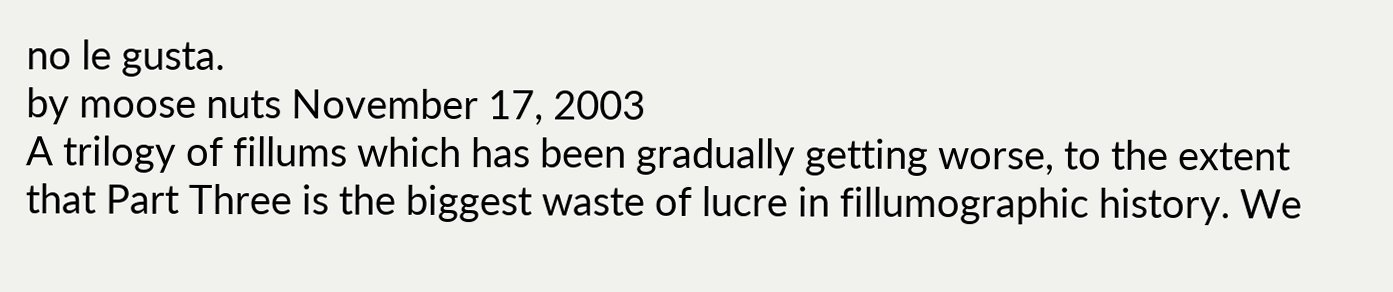no le gusta.
by moose nuts November 17, 2003
A trilogy of fillums which has been gradually getting worse, to the extent that Part Three is the biggest waste of lucre in fillumographic history. We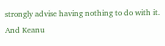strongly advise having nothing to do with it. And Keanu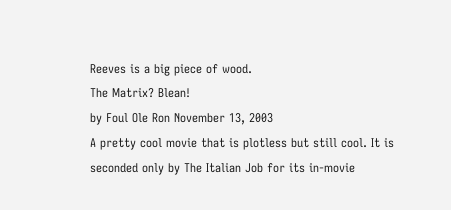Reeves is a big piece of wood.
The Matrix? Blean!
by Foul Ole Ron November 13, 2003
A pretty cool movie that is plotless but still cool. It is seconded only by The Italian Job for its in-movie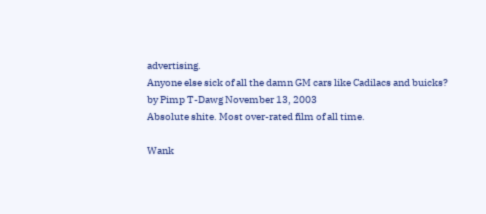advertising.
Anyone else sick of all the damn GM cars like Cadilacs and buicks?
by Pimp T-Dawg November 13, 2003
Absolute shite. Most over-rated film of all time.

Wank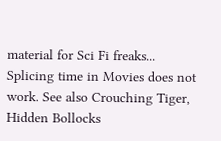material for Sci Fi freaks...
Splicing time in Movies does not work. See also Crouching Tiger, Hidden Bollocks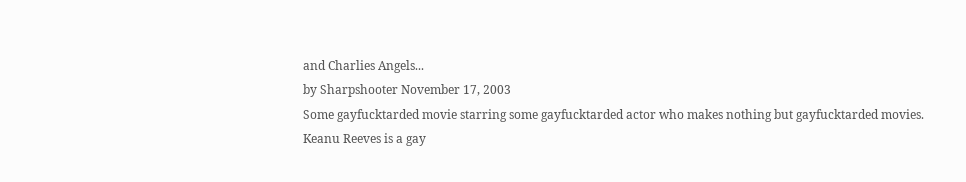and Charlies Angels...
by Sharpshooter November 17, 2003
Some gayfucktarded movie starring some gayfucktarded actor who makes nothing but gayfucktarded movies.
Keanu Reeves is a gay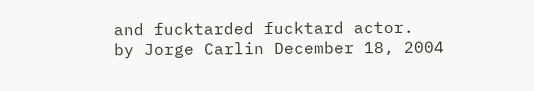and fucktarded fucktard actor.
by Jorge Carlin December 18, 2004